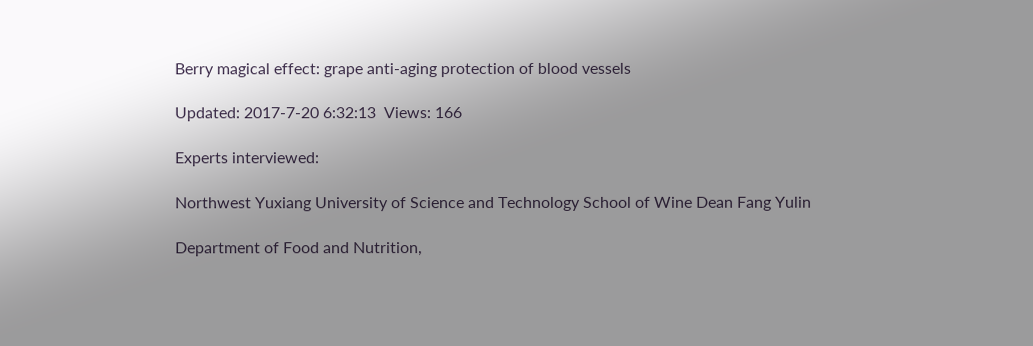Berry magical effect: grape anti-aging protection of blood vessels

Updated: 2017-7-20 6:32:13  Views: 166

Experts interviewed:

Northwest Yuxiang University of Science and Technology School of Wine Dean Fang Yulin

Department of Food and Nutrition,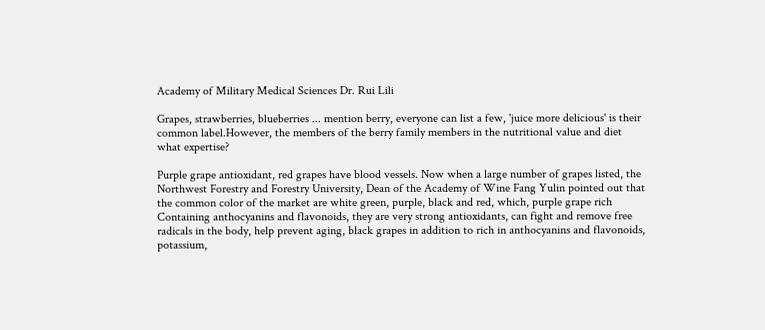Academy of Military Medical Sciences Dr. Rui Lili

Grapes, strawberries, blueberries ... mention berry, everyone can list a few, 'juice more delicious' is their common label.However, the members of the berry family members in the nutritional value and diet what expertise?

Purple grape antioxidant, red grapes have blood vessels. Now when a large number of grapes listed, the Northwest Forestry and Forestry University, Dean of the Academy of Wine Fang Yulin pointed out that the common color of the market are white green, purple, black and red, which, purple grape rich Containing anthocyanins and flavonoids, they are very strong antioxidants, can fight and remove free radicals in the body, help prevent aging, black grapes in addition to rich in anthocyanins and flavonoids, potassium,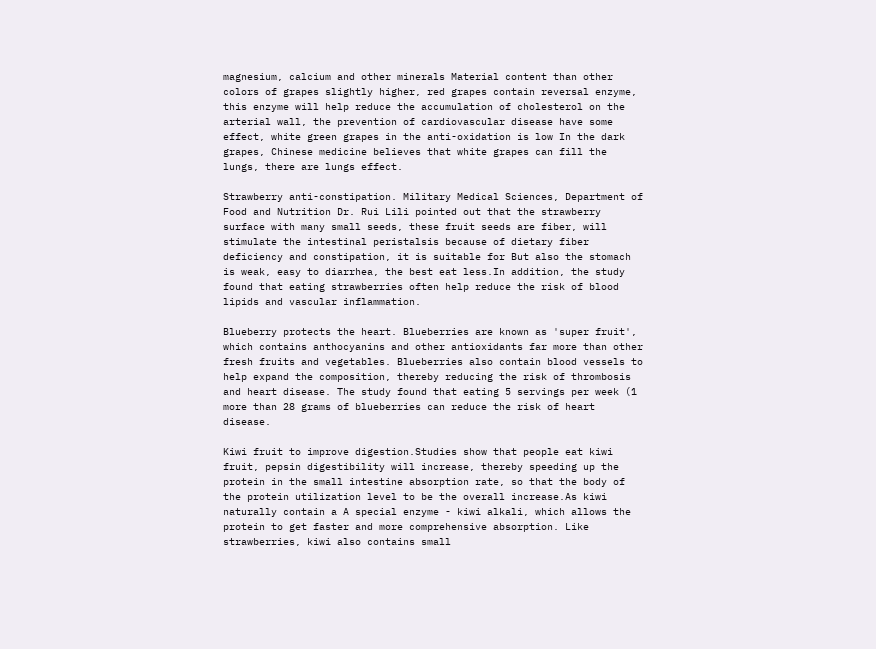magnesium, calcium and other minerals Material content than other colors of grapes slightly higher, red grapes contain reversal enzyme, this enzyme will help reduce the accumulation of cholesterol on the arterial wall, the prevention of cardiovascular disease have some effect, white green grapes in the anti-oxidation is low In the dark grapes, Chinese medicine believes that white grapes can fill the lungs, there are lungs effect.

Strawberry anti-constipation. Military Medical Sciences, Department of Food and Nutrition Dr. Rui Lili pointed out that the strawberry surface with many small seeds, these fruit seeds are fiber, will stimulate the intestinal peristalsis because of dietary fiber deficiency and constipation, it is suitable for But also the stomach is weak, easy to diarrhea, the best eat less.In addition, the study found that eating strawberries often help reduce the risk of blood lipids and vascular inflammation.

Blueberry protects the heart. Blueberries are known as 'super fruit', which contains anthocyanins and other antioxidants far more than other fresh fruits and vegetables. Blueberries also contain blood vessels to help expand the composition, thereby reducing the risk of thrombosis and heart disease. The study found that eating 5 servings per week (1 more than 28 grams of blueberries can reduce the risk of heart disease.

Kiwi fruit to improve digestion.Studies show that people eat kiwi fruit, pepsin digestibility will increase, thereby speeding up the protein in the small intestine absorption rate, so that the body of the protein utilization level to be the overall increase.As kiwi naturally contain a A special enzyme - kiwi alkali, which allows the protein to get faster and more comprehensive absorption. Like strawberries, kiwi also contains small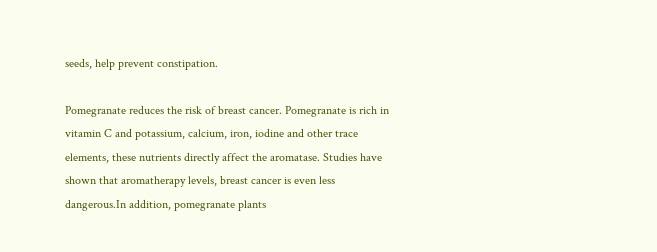seeds, help prevent constipation.

Pomegranate reduces the risk of breast cancer. Pomegranate is rich in vitamin C and potassium, calcium, iron, iodine and other trace elements, these nutrients directly affect the aromatase. Studies have shown that aromatherapy levels, breast cancer is even less dangerous.In addition, pomegranate plants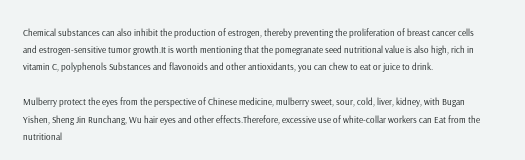Chemical substances can also inhibit the production of estrogen, thereby preventing the proliferation of breast cancer cells and estrogen-sensitive tumor growth.It is worth mentioning that the pomegranate seed nutritional value is also high, rich in vitamin C, polyphenols Substances and flavonoids and other antioxidants, you can chew to eat or juice to drink.

Mulberry protect the eyes from the perspective of Chinese medicine, mulberry sweet, sour, cold, liver, kidney, with Bugan Yishen, Sheng Jin Runchang, Wu hair eyes and other effects.Therefore, excessive use of white-collar workers can Eat from the nutritional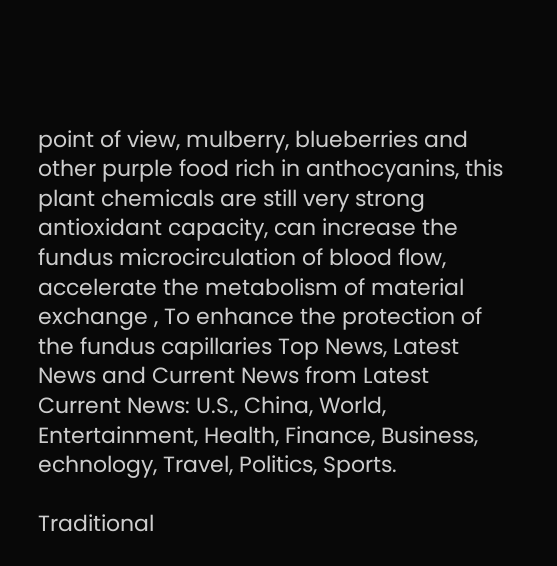point of view, mulberry, blueberries and other purple food rich in anthocyanins, this plant chemicals are still very strong antioxidant capacity, can increase the fundus microcirculation of blood flow, accelerate the metabolism of material exchange , To enhance the protection of the fundus capillaries Top News, Latest News and Current News from Latest Current News: U.S., China, World, Entertainment, Health, Finance, Business, echnology, Travel, Politics, Sports.

Traditional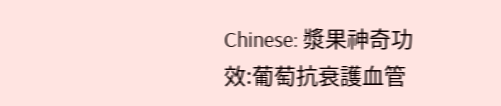Chinese: 漿果神奇功效:葡萄抗衰護血管